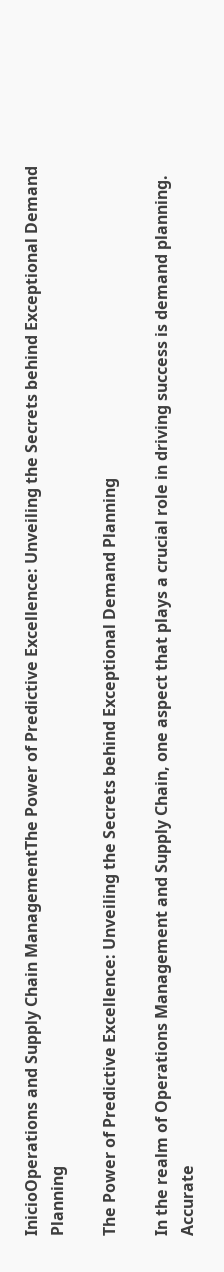InicioOperations and Supply Chain ManagementThe Power of Predictive Excellence: Unveiling the Secrets behind Exceptional Demand Planning

The Power of Predictive Excellence: Unveiling the Secrets behind Exceptional Demand Planning

In the realm of Operations Management and Supply Chain, one aspect that plays a crucial role in driving success is demand planning. Accurate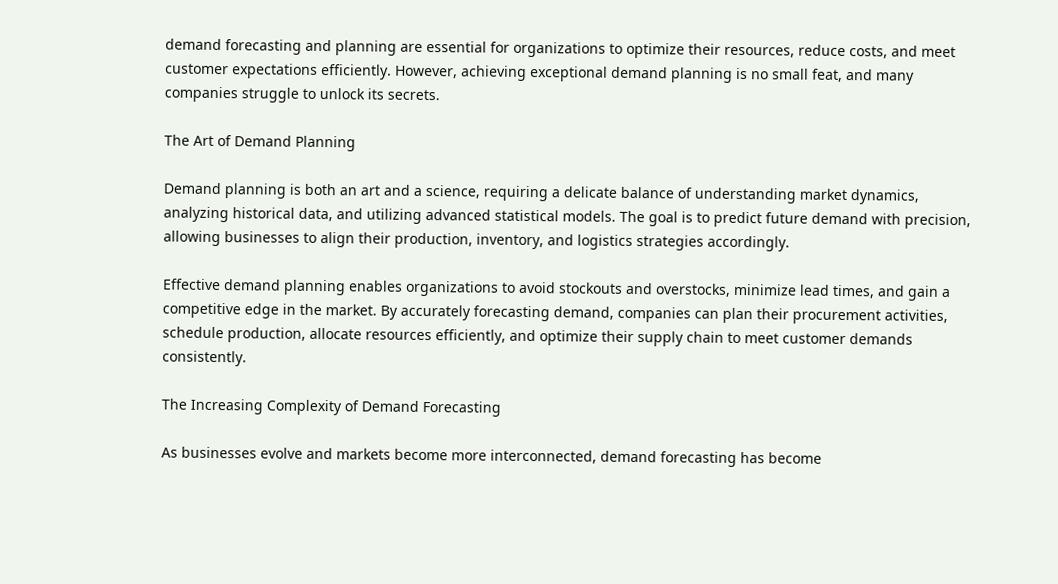demand forecasting and planning are essential for organizations to optimize their resources, reduce costs, and meet customer expectations efficiently. However, achieving exceptional demand planning is no small feat, and many companies struggle to unlock its secrets.

The Art of Demand Planning

Demand planning is both an art and a science, requiring a delicate balance of understanding market dynamics, analyzing historical data, and utilizing advanced statistical models. The goal is to predict future demand with precision, allowing businesses to align their production, inventory, and logistics strategies accordingly.

Effective demand planning enables organizations to avoid stockouts and overstocks, minimize lead times, and gain a competitive edge in the market. By accurately forecasting demand, companies can plan their procurement activities, schedule production, allocate resources efficiently, and optimize their supply chain to meet customer demands consistently.

The Increasing Complexity of Demand Forecasting

As businesses evolve and markets become more interconnected, demand forecasting has become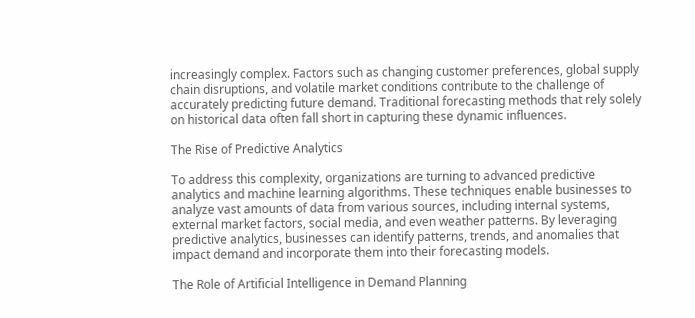increasingly complex. Factors such as changing customer preferences, global supply chain disruptions, and volatile market conditions contribute to the challenge of accurately predicting future demand. Traditional forecasting methods that rely solely on historical data often fall short in capturing these dynamic influences.

The Rise of Predictive Analytics

To address this complexity, organizations are turning to advanced predictive analytics and machine learning algorithms. These techniques enable businesses to analyze vast amounts of data from various sources, including internal systems, external market factors, social media, and even weather patterns. By leveraging predictive analytics, businesses can identify patterns, trends, and anomalies that impact demand and incorporate them into their forecasting models.

The Role of Artificial Intelligence in Demand Planning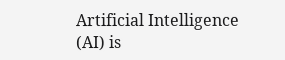Artificial Intelligence (AI) is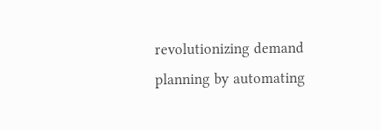revolutionizing demand planning by automating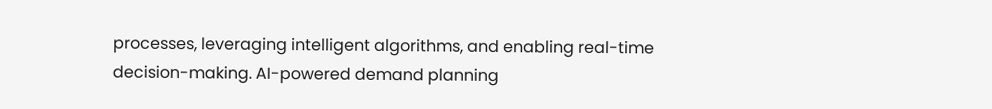processes, leveraging intelligent algorithms, and enabling real-time decision-making. AI-powered demand planning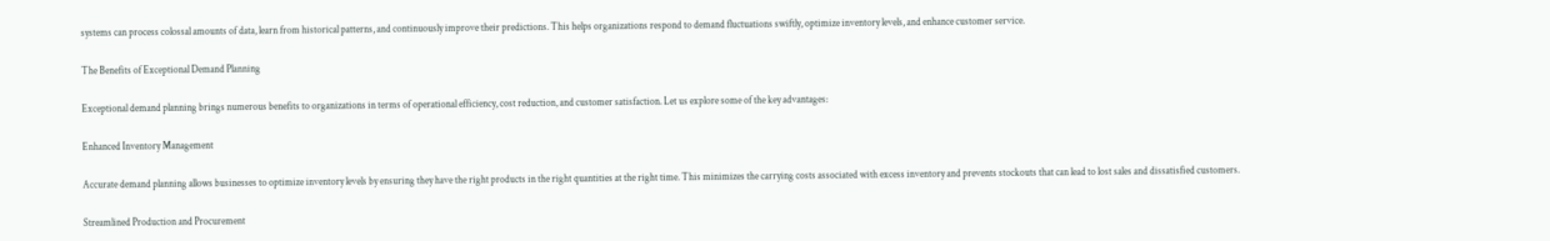systems can process colossal amounts of data, learn from historical patterns, and continuously improve their predictions. This helps organizations respond to demand fluctuations swiftly, optimize inventory levels, and enhance customer service.

The Benefits of Exceptional Demand Planning

Exceptional demand planning brings numerous benefits to organizations in terms of operational efficiency, cost reduction, and customer satisfaction. Let us explore some of the key advantages:

Enhanced Inventory Management

Accurate demand planning allows businesses to optimize inventory levels by ensuring they have the right products in the right quantities at the right time. This minimizes the carrying costs associated with excess inventory and prevents stockouts that can lead to lost sales and dissatisfied customers.

Streamlined Production and Procurement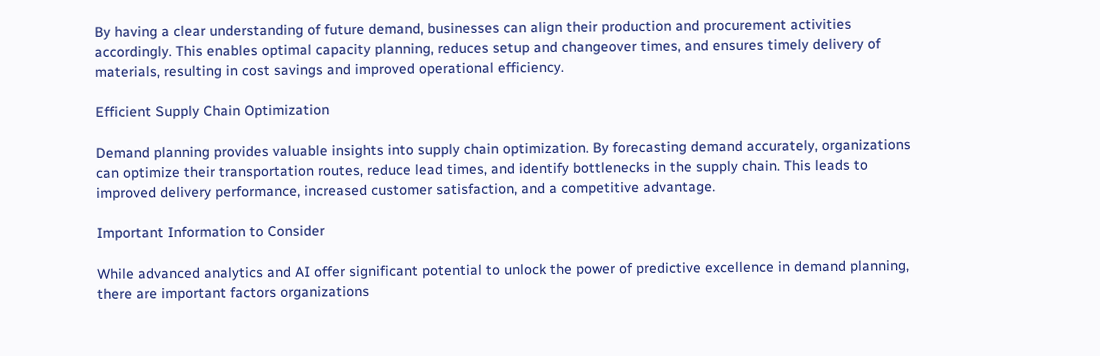By having a clear understanding of future demand, businesses can align their production and procurement activities accordingly. This enables optimal capacity planning, reduces setup and changeover times, and ensures timely delivery of materials, resulting in cost savings and improved operational efficiency.

Efficient Supply Chain Optimization

Demand planning provides valuable insights into supply chain optimization. By forecasting demand accurately, organizations can optimize their transportation routes, reduce lead times, and identify bottlenecks in the supply chain. This leads to improved delivery performance, increased customer satisfaction, and a competitive advantage.

Important Information to Consider

While advanced analytics and AI offer significant potential to unlock the power of predictive excellence in demand planning, there are important factors organizations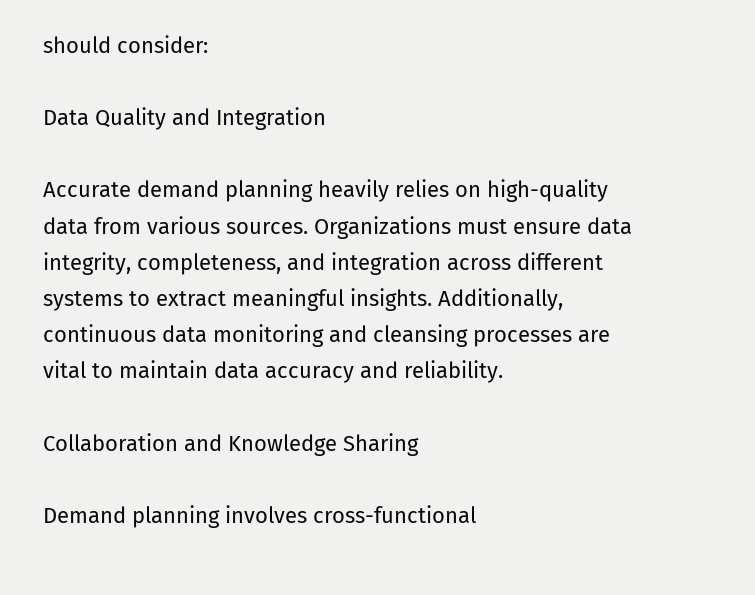should consider:

Data Quality and Integration

Accurate demand planning heavily relies on high-quality data from various sources. Organizations must ensure data integrity, completeness, and integration across different systems to extract meaningful insights. Additionally, continuous data monitoring and cleansing processes are vital to maintain data accuracy and reliability.

Collaboration and Knowledge Sharing

Demand planning involves cross-functional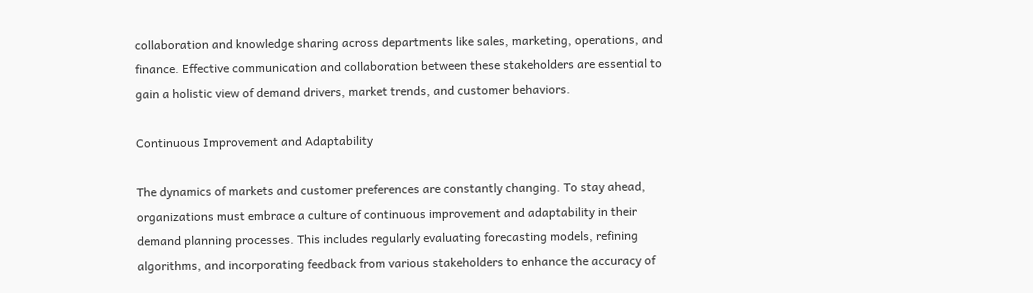collaboration and knowledge sharing across departments like sales, marketing, operations, and finance. Effective communication and collaboration between these stakeholders are essential to gain a holistic view of demand drivers, market trends, and customer behaviors.

Continuous Improvement and Adaptability

The dynamics of markets and customer preferences are constantly changing. To stay ahead, organizations must embrace a culture of continuous improvement and adaptability in their demand planning processes. This includes regularly evaluating forecasting models, refining algorithms, and incorporating feedback from various stakeholders to enhance the accuracy of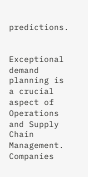predictions.


Exceptional demand planning is a crucial aspect of Operations and Supply Chain Management. Companies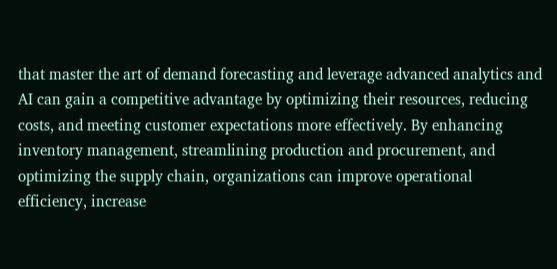that master the art of demand forecasting and leverage advanced analytics and AI can gain a competitive advantage by optimizing their resources, reducing costs, and meeting customer expectations more effectively. By enhancing inventory management, streamlining production and procurement, and optimizing the supply chain, organizations can improve operational efficiency, increase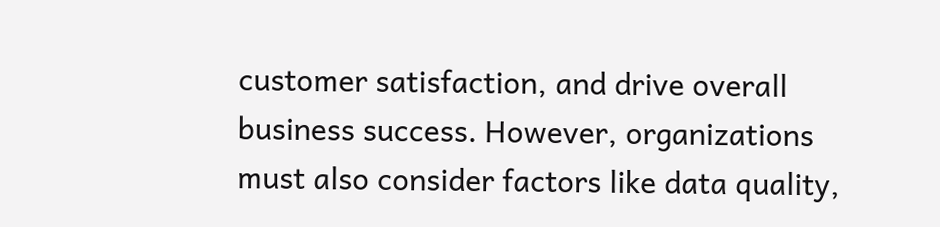customer satisfaction, and drive overall business success. However, organizations must also consider factors like data quality,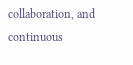collaboration, and continuous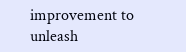improvement to unleash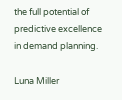the full potential of predictive excellence in demand planning.

Luna Miller